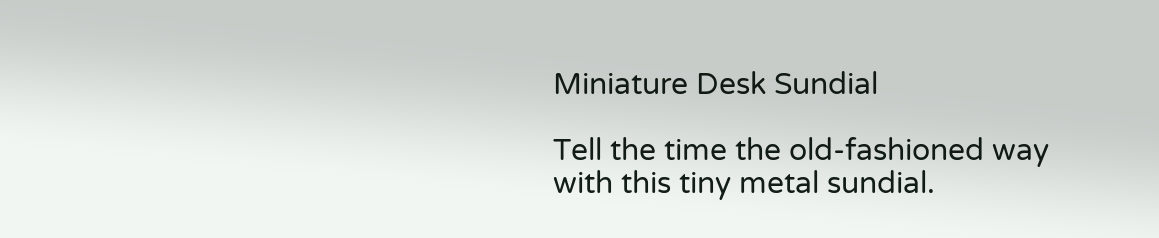Miniature Desk Sundial

Tell the time the old-fashioned way with this tiny metal sundial.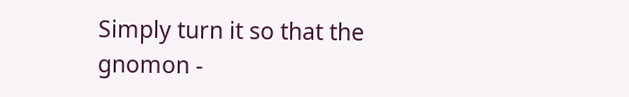Simply turn it so that the gnomon -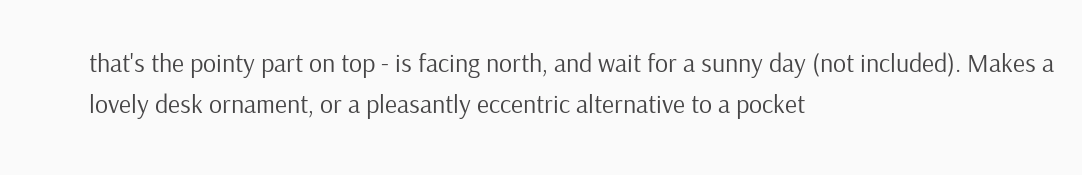that's the pointy part on top - is facing north, and wait for a sunny day (not included). Makes a lovely desk ornament, or a pleasantly eccentric alternative to a pocket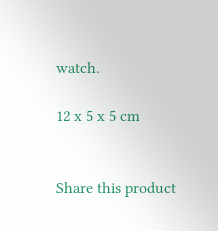watch.

12 x 5 x 5 cm


Share this product